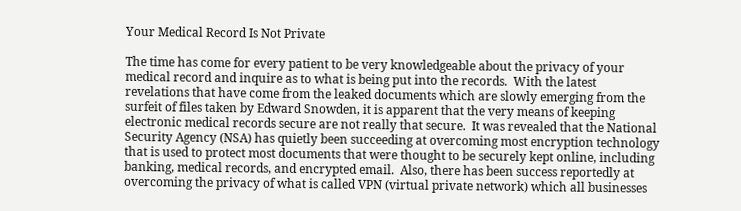Your Medical Record Is Not Private

The time has come for every patient to be very knowledgeable about the privacy of your medical record and inquire as to what is being put into the records.  With the latest revelations that have come from the leaked documents which are slowly emerging from the surfeit of files taken by Edward Snowden, it is apparent that the very means of keeping electronic medical records secure are not really that secure.  It was revealed that the National Security Agency (NSA) has quietly been succeeding at overcoming most encryption technology that is used to protect most documents that were thought to be securely kept online, including banking, medical records, and encrypted email.  Also, there has been success reportedly at overcoming the privacy of what is called VPN (virtual private network) which all businesses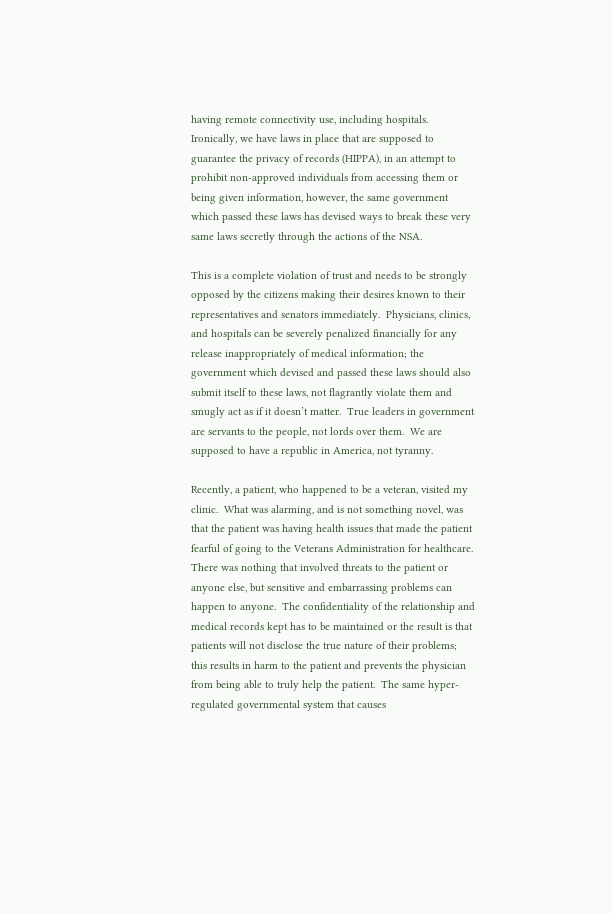having remote connectivity use, including hospitals.  Ironically, we have laws in place that are supposed to guarantee the privacy of records (HIPPA), in an attempt to prohibit non-approved individuals from accessing them or being given information, however, the same government which passed these laws has devised ways to break these very same laws secretly through the actions of the NSA.

This is a complete violation of trust and needs to be strongly opposed by the citizens making their desires known to their representatives and senators immediately.  Physicians, clinics, and hospitals can be severely penalized financially for any release inappropriately of medical information; the government which devised and passed these laws should also submit itself to these laws, not flagrantly violate them and smugly act as if it doesn’t matter.  True leaders in government are servants to the people, not lords over them.  We are supposed to have a republic in America, not tyranny.

Recently, a patient, who happened to be a veteran, visited my clinic.  What was alarming, and is not something novel, was that the patient was having health issues that made the patient fearful of going to the Veterans Administration for healthcare.  There was nothing that involved threats to the patient or anyone else, but sensitive and embarrassing problems can happen to anyone.  The confidentiality of the relationship and medical records kept has to be maintained or the result is that patients will not disclose the true nature of their problems; this results in harm to the patient and prevents the physician from being able to truly help the patient.  The same hyper-regulated governmental system that causes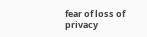fear of loss of privacy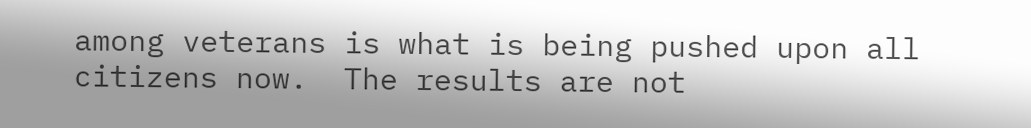among veterans is what is being pushed upon all citizens now.  The results are not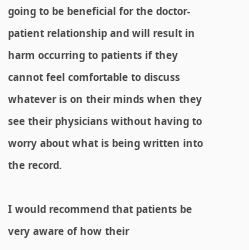going to be beneficial for the doctor-patient relationship and will result in harm occurring to patients if they cannot feel comfortable to discuss whatever is on their minds when they see their physicians without having to worry about what is being written into the record.

I would recommend that patients be very aware of how their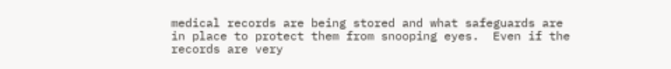medical records are being stored and what safeguards are in place to protect them from snooping eyes.  Even if the records are very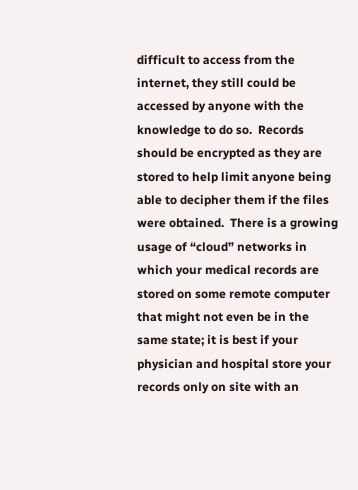difficult to access from the internet, they still could be accessed by anyone with the knowledge to do so.  Records should be encrypted as they are stored to help limit anyone being able to decipher them if the files were obtained.  There is a growing usage of “cloud” networks in which your medical records are stored on some remote computer that might not even be in the same state; it is best if your physician and hospital store your records only on site with an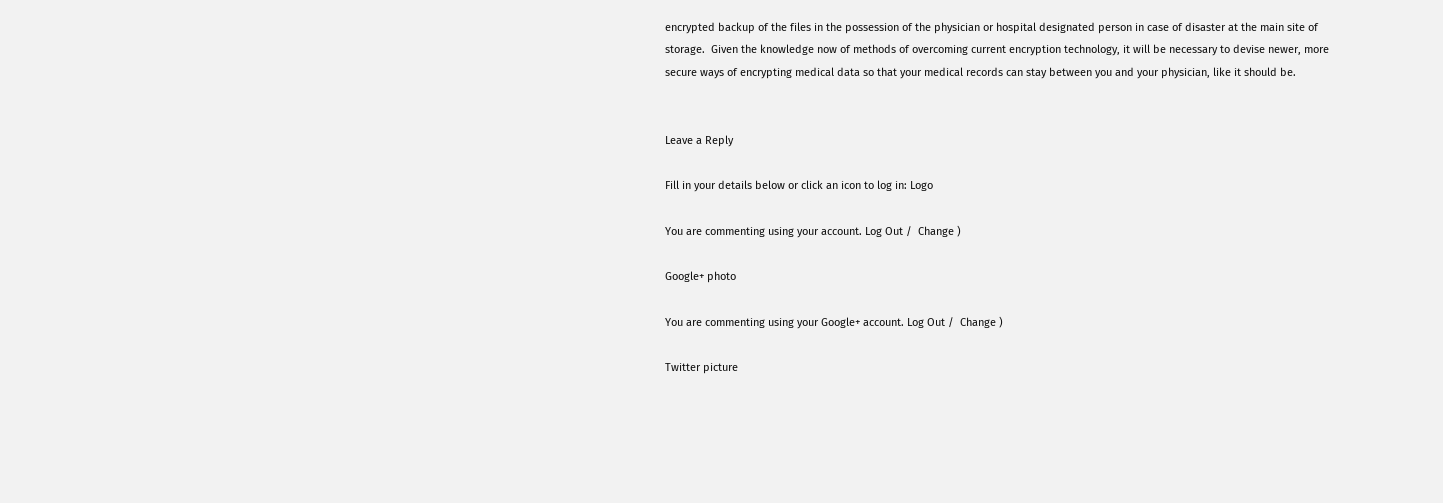encrypted backup of the files in the possession of the physician or hospital designated person in case of disaster at the main site of storage.  Given the knowledge now of methods of overcoming current encryption technology, it will be necessary to devise newer, more secure ways of encrypting medical data so that your medical records can stay between you and your physician, like it should be.


Leave a Reply

Fill in your details below or click an icon to log in: Logo

You are commenting using your account. Log Out /  Change )

Google+ photo

You are commenting using your Google+ account. Log Out /  Change )

Twitter picture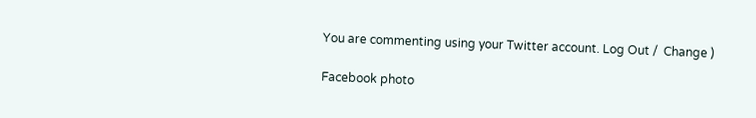You are commenting using your Twitter account. Log Out /  Change )

Facebook photo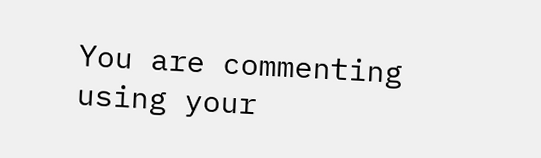You are commenting using your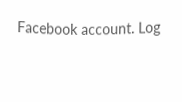Facebook account. Log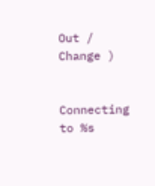Out /  Change )


Connecting to %s